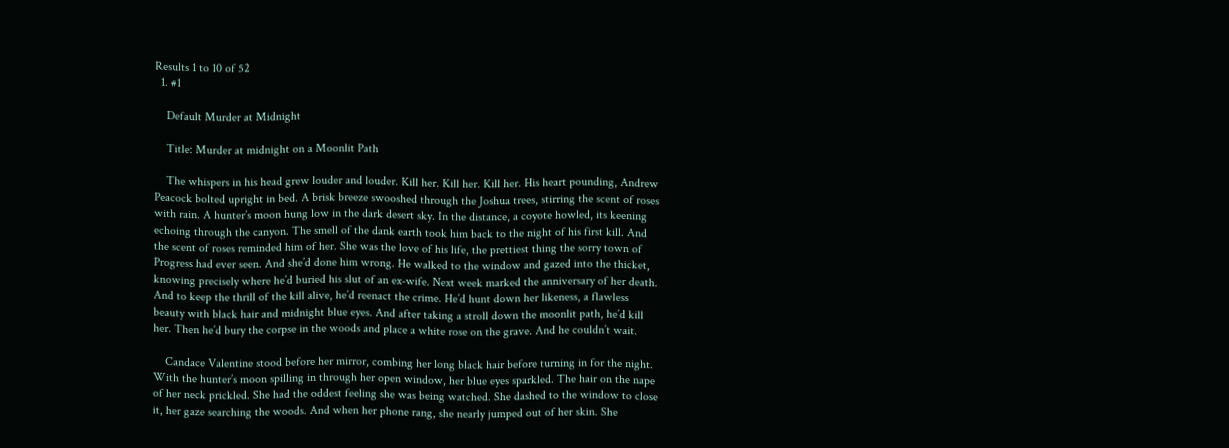Results 1 to 10 of 52
  1. #1

    Default Murder at Midnight

    Title: Murder at midnight on a Moonlit Path

    The whispers in his head grew louder and louder. Kill her. Kill her. Kill her. His heart pounding, Andrew Peacock bolted upright in bed. A brisk breeze swooshed through the Joshua trees, stirring the scent of roses with rain. A hunter’s moon hung low in the dark desert sky. In the distance, a coyote howled, its keening echoing through the canyon. The smell of the dank earth took him back to the night of his first kill. And the scent of roses reminded him of her. She was the love of his life, the prettiest thing the sorry town of Progress had ever seen. And she’d done him wrong. He walked to the window and gazed into the thicket, knowing precisely where he’d buried his slut of an ex-wife. Next week marked the anniversary of her death. And to keep the thrill of the kill alive, he’d reenact the crime. He’d hunt down her likeness, a flawless beauty with black hair and midnight blue eyes. And after taking a stroll down the moonlit path, he’d kill her. Then he’d bury the corpse in the woods and place a white rose on the grave. And he couldn’t wait.

    Candace Valentine stood before her mirror, combing her long black hair before turning in for the night. With the hunter’s moon spilling in through her open window, her blue eyes sparkled. The hair on the nape of her neck prickled. She had the oddest feeling she was being watched. She dashed to the window to close it, her gaze searching the woods. And when her phone rang, she nearly jumped out of her skin. She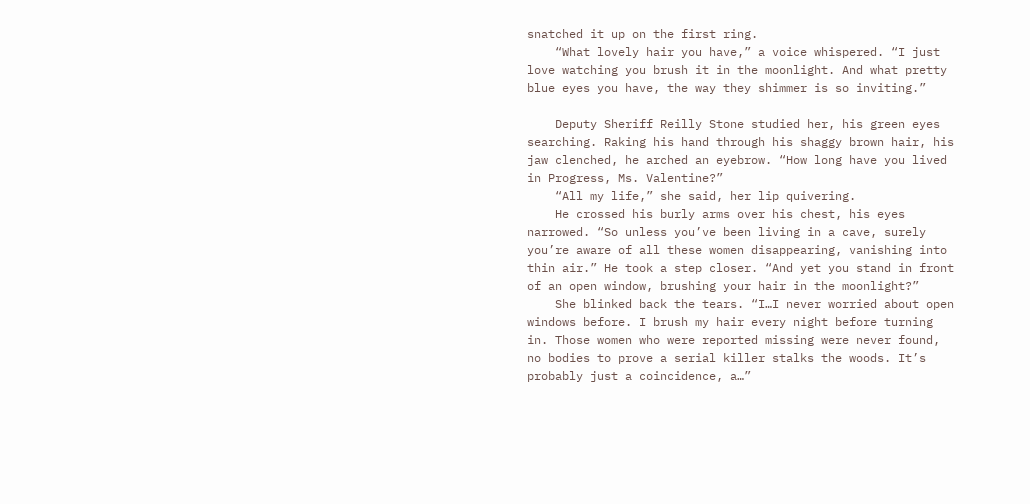snatched it up on the first ring.
    “What lovely hair you have,” a voice whispered. “I just love watching you brush it in the moonlight. And what pretty blue eyes you have, the way they shimmer is so inviting.”

    Deputy Sheriff Reilly Stone studied her, his green eyes searching. Raking his hand through his shaggy brown hair, his jaw clenched, he arched an eyebrow. “How long have you lived in Progress, Ms. Valentine?”
    “All my life,” she said, her lip quivering.
    He crossed his burly arms over his chest, his eyes narrowed. “So unless you’ve been living in a cave, surely you’re aware of all these women disappearing, vanishing into thin air.” He took a step closer. “And yet you stand in front of an open window, brushing your hair in the moonlight?”
    She blinked back the tears. “I…I never worried about open windows before. I brush my hair every night before turning in. Those women who were reported missing were never found, no bodies to prove a serial killer stalks the woods. It’s probably just a coincidence, a…”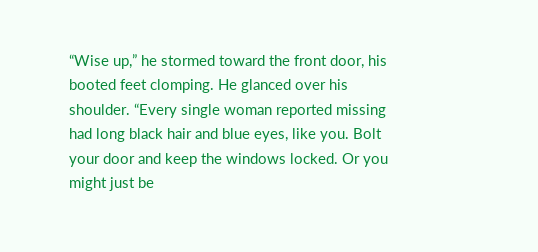“Wise up,” he stormed toward the front door, his booted feet clomping. He glanced over his shoulder. “Every single woman reported missing had long black hair and blue eyes, like you. Bolt your door and keep the windows locked. Or you might just be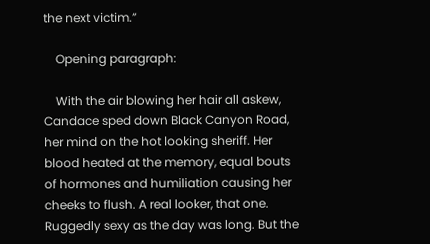the next victim.”

    Opening paragraph:

    With the air blowing her hair all askew, Candace sped down Black Canyon Road, her mind on the hot looking sheriff. Her blood heated at the memory, equal bouts of hormones and humiliation causing her cheeks to flush. A real looker, that one. Ruggedly sexy as the day was long. But the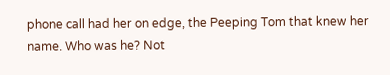phone call had her on edge, the Peeping Tom that knew her name. Who was he? Not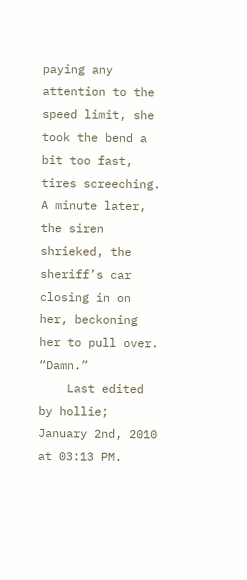paying any attention to the speed limit, she took the bend a bit too fast, tires screeching. A minute later, the siren shrieked, the sheriff’s car closing in on her, beckoning her to pull over. “Damn.”
    Last edited by hollie; January 2nd, 2010 at 03:13 PM.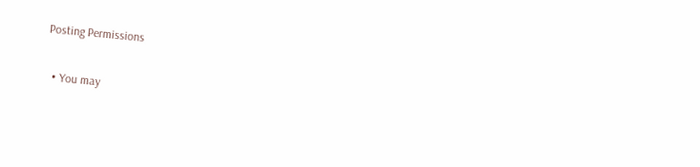Posting Permissions

  • You may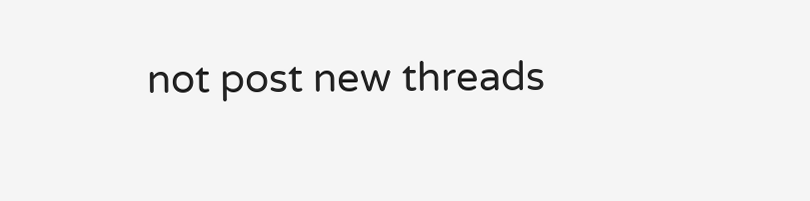not post new threads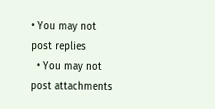• You may not post replies
  • You may not post attachments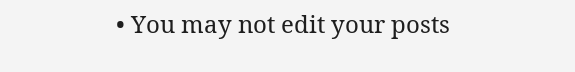• You may not edit your posts